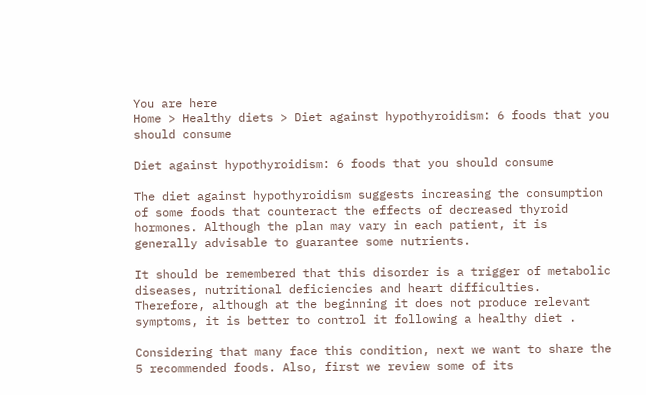You are here
Home > Healthy diets > Diet against hypothyroidism: 6 foods that you should consume

Diet against hypothyroidism: 6 foods that you should consume

The diet against hypothyroidism suggests increasing the consumption of some foods that counteract the effects of decreased thyroid hormones. Although the plan may vary in each patient, it is generally advisable to guarantee some nutrients.

It should be remembered that this disorder is a trigger of metabolic diseases, nutritional deficiencies and heart difficulties. Therefore, although at the beginning it does not produce relevant symptoms, it is better to control it following a healthy diet .

Considering that many face this condition, next we want to share the 5 recommended foods. Also, first we review some of its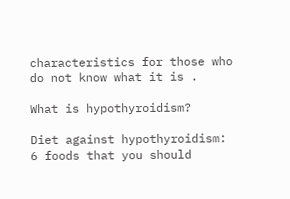characteristics for those who do not know what it is .

What is hypothyroidism?

Diet against hypothyroidism: 6 foods that you should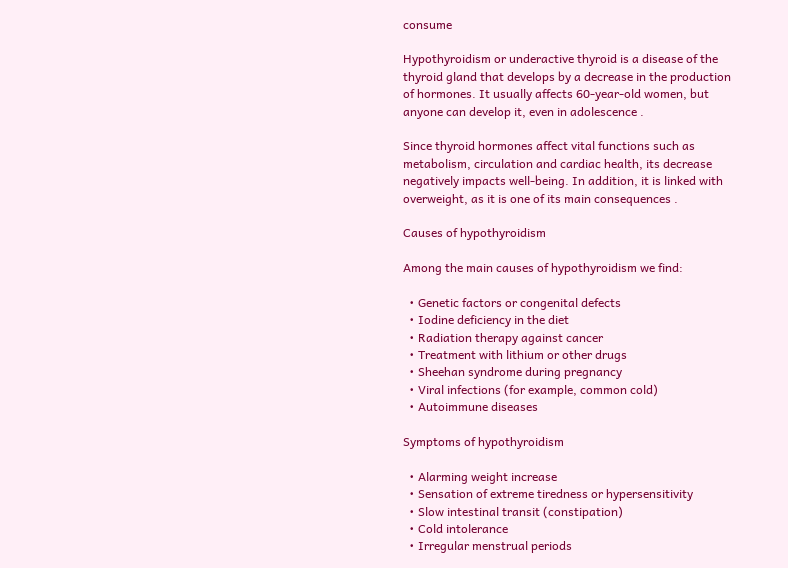consume

Hypothyroidism or underactive thyroid is a disease of the thyroid gland that develops by a decrease in the production of hormones. It usually affects 60-year-old women, but anyone can develop it, even in adolescence .

Since thyroid hormones affect vital functions such as metabolism, circulation and cardiac health, its decrease negatively impacts well-being. In addition, it is linked with overweight, as it is one of its main consequences .

Causes of hypothyroidism

Among the main causes of hypothyroidism we find:

  • Genetic factors or congenital defects
  • Iodine deficiency in the diet
  • Radiation therapy against cancer
  • Treatment with lithium or other drugs
  • Sheehan syndrome during pregnancy
  • Viral infections (for example, common cold)
  • Autoimmune diseases

Symptoms of hypothyroidism

  • Alarming weight increase
  • Sensation of extreme tiredness or hypersensitivity
  • Slow intestinal transit (constipation)
  • Cold intolerance
  • Irregular menstrual periods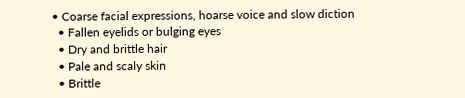• Coarse facial expressions, hoarse voice and slow diction
  • Fallen eyelids or bulging eyes
  • Dry and brittle hair
  • Pale and scaly skin
  • Brittle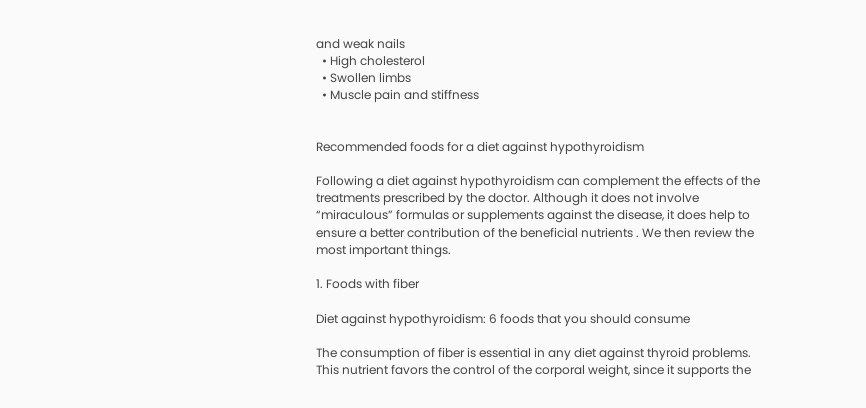and weak nails
  • High cholesterol
  • Swollen limbs
  • Muscle pain and stiffness


Recommended foods for a diet against hypothyroidism

Following a diet against hypothyroidism can complement the effects of the treatments prescribed by the doctor. Although it does not involve “miraculous” formulas or supplements against the disease, it does help to ensure a better contribution of the beneficial nutrients . We then review the most important things.

1. Foods with fiber

Diet against hypothyroidism: 6 foods that you should consume

The consumption of fiber is essential in any diet against thyroid problems. This nutrient favors the control of the corporal weight, since it supports the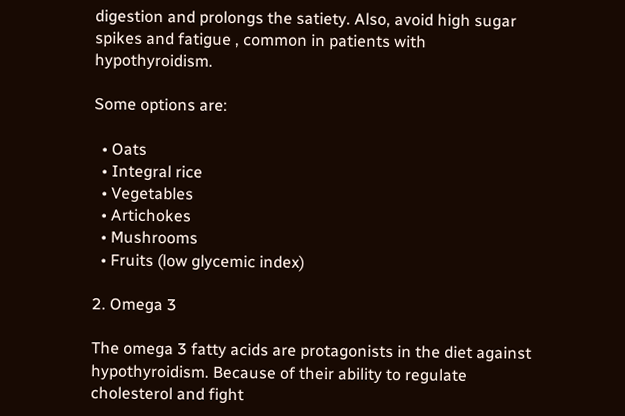digestion and prolongs the satiety. Also, avoid high sugar spikes and fatigue , common in patients with hypothyroidism.

Some options are:

  • Oats
  • Integral rice
  • Vegetables
  • Artichokes
  • Mushrooms
  • Fruits (low glycemic index)

2. Omega 3

The omega 3 fatty acids are protagonists in the diet against hypothyroidism. Because of their ability to regulate cholesterol and fight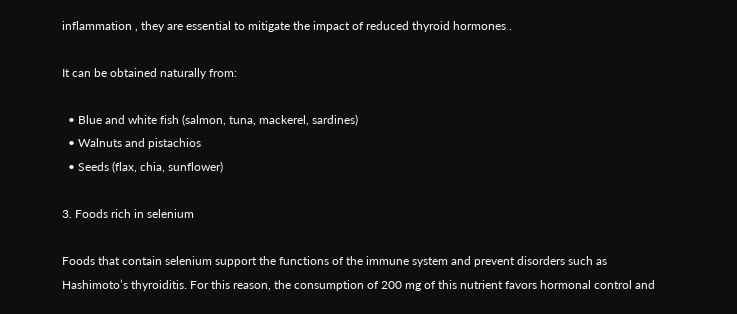inflammation , they are essential to mitigate the impact of reduced thyroid hormones .

It can be obtained naturally from:

  • Blue and white fish (salmon, tuna, mackerel, sardines)
  • Walnuts and pistachios
  • Seeds (flax, chia, sunflower)

3. Foods rich in selenium

Foods that contain selenium support the functions of the immune system and prevent disorders such as Hashimoto’s thyroiditis. For this reason, the consumption of 200 mg of this nutrient favors hormonal control and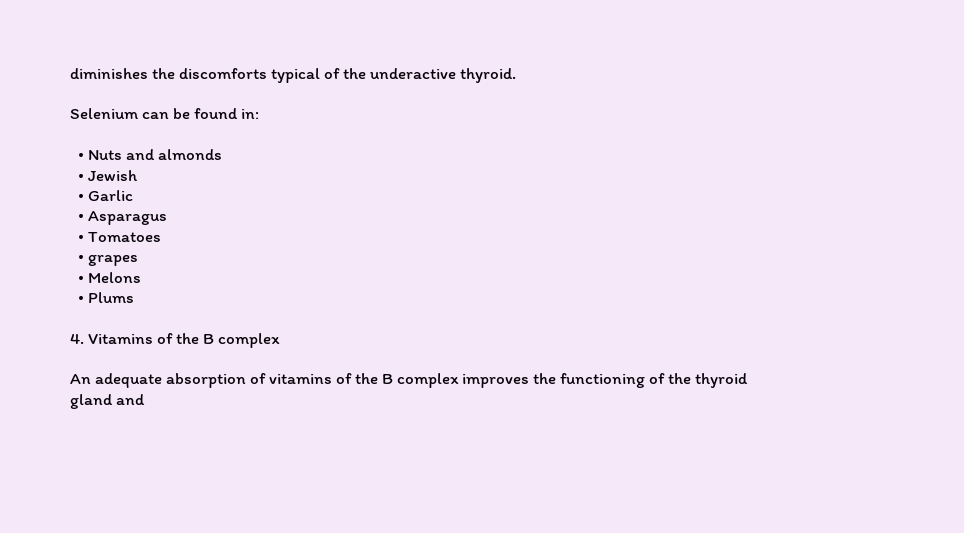diminishes the discomforts typical of the underactive thyroid.

Selenium can be found in:

  • Nuts and almonds
  • Jewish
  • Garlic
  • Asparagus
  • Tomatoes
  • grapes
  • Melons
  • Plums

4. Vitamins of the B complex

An adequate absorption of vitamins of the B complex improves the functioning of the thyroid gland and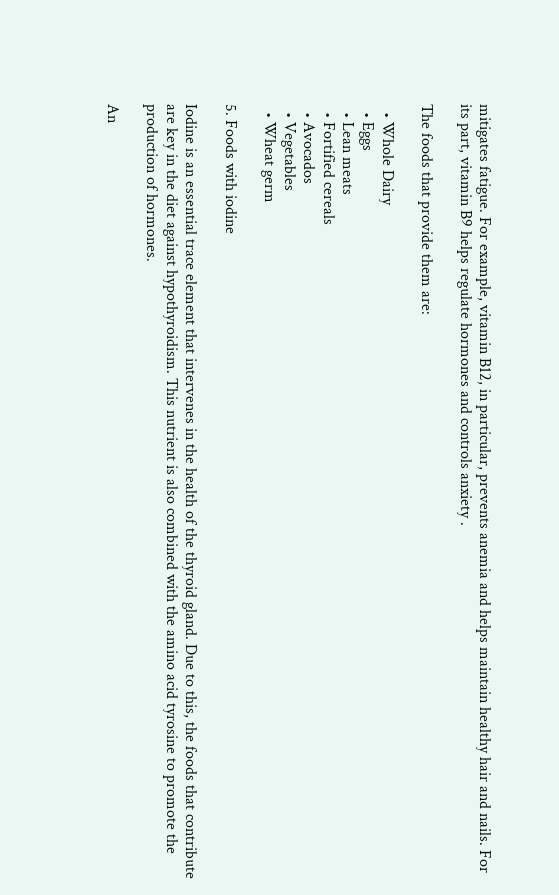mitigates fatigue. For example, vitamin B12, in particular, prevents anemia and helps maintain healthy hair and nails. For its part, vitamin B9 helps regulate hormones and controls anxiety .

The foods that provide them are:

  • Whole Dairy
  • Eggs
  • Lean meats
  • Fortified cereals
  • Avocados
  • Vegetables
  • Wheat germ

5. Foods with iodine

Iodine is an essential trace element that intervenes in the health of the thyroid gland. Due to this, the foods that contribute are key in the diet against hypothyroidism. This nutrient is also combined with the amino acid tyrosine to promote the production of hormones.

An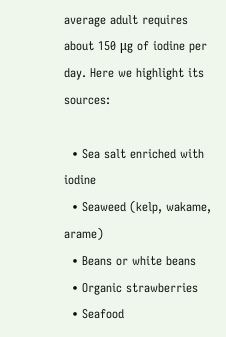average adult requires about 150 μg of iodine per day. Here we highlight its sources:

  • Sea salt enriched with iodine
  • Seaweed (kelp, wakame, arame)
  • Beans or white beans
  • Organic strawberries
  • Seafood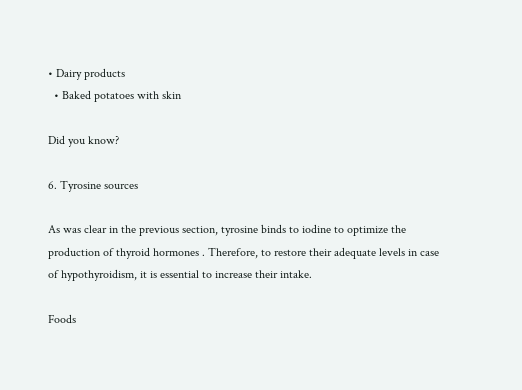• Dairy products
  • Baked potatoes with skin

Did you know?

6. Tyrosine sources

As was clear in the previous section, tyrosine binds to iodine to optimize the production of thyroid hormones . Therefore, to restore their adequate levels in case of hypothyroidism, it is essential to increase their intake.

Foods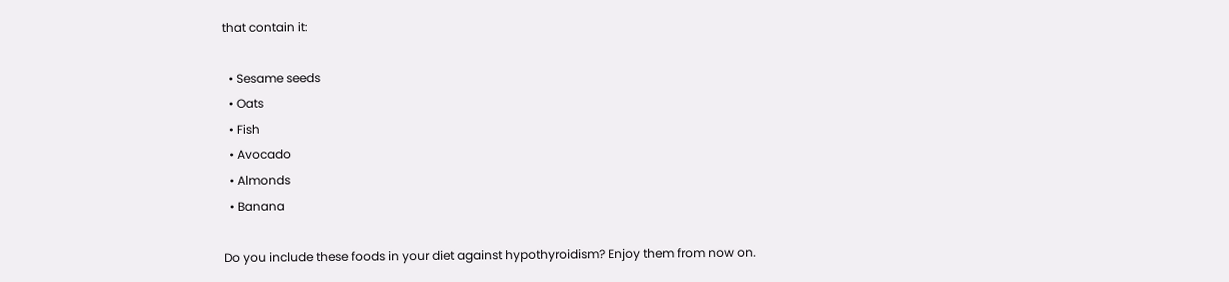that contain it:

  • Sesame seeds
  • Oats
  • Fish
  • Avocado
  • Almonds
  • Banana

Do you include these foods in your diet against hypothyroidism? Enjoy them from now on.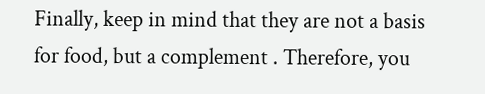Finally, keep in mind that they are not a basis for food, but a complement . Therefore, you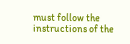must follow the instructions of the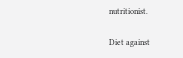nutritionist.

Diet against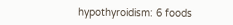hypothyroidism: 6 foods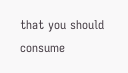that you should consume